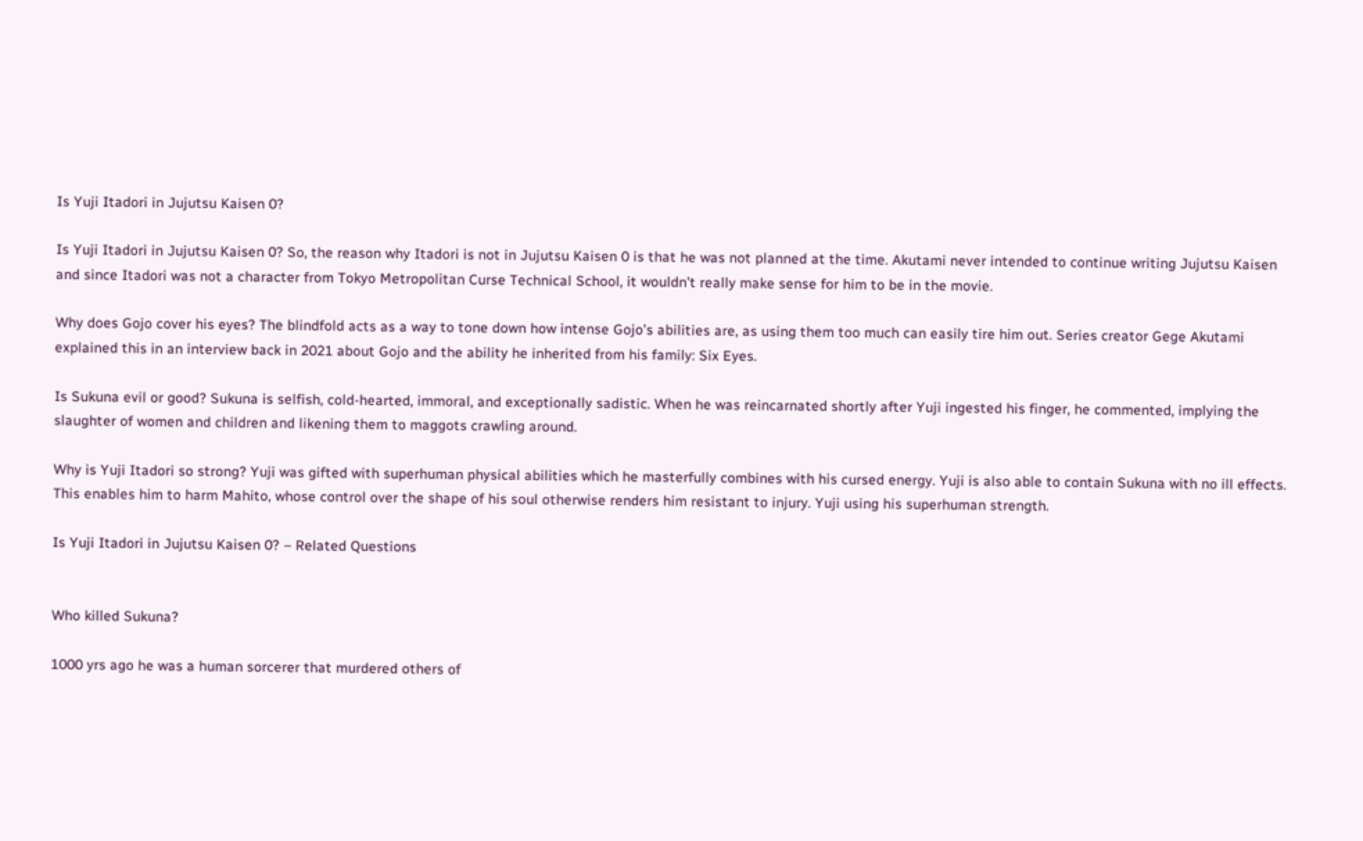Is Yuji Itadori in Jujutsu Kaisen 0?

Is Yuji Itadori in Jujutsu Kaisen 0? So, the reason why Itadori is not in Jujutsu Kaisen 0 is that he was not planned at the time. Akutami never intended to continue writing Jujutsu Kaisen and since Itadori was not a character from Tokyo Metropolitan Curse Technical School, it wouldn’t really make sense for him to be in the movie.

Why does Gojo cover his eyes? The blindfold acts as a way to tone down how intense Gojo’s abilities are, as using them too much can easily tire him out. Series creator Gege Akutami explained this in an interview back in 2021 about Gojo and the ability he inherited from his family: Six Eyes.

Is Sukuna evil or good? Sukuna is selfish, cold-hearted, immoral, and exceptionally sadistic. When he was reincarnated shortly after Yuji ingested his finger, he commented, implying the slaughter of women and children and likening them to maggots crawling around.

Why is Yuji Itadori so strong? Yuji was gifted with superhuman physical abilities which he masterfully combines with his cursed energy. Yuji is also able to contain Sukuna with no ill effects. This enables him to harm Mahito, whose control over the shape of his soul otherwise renders him resistant to injury. Yuji using his superhuman strength.

Is Yuji Itadori in Jujutsu Kaisen 0? – Related Questions


Who killed Sukuna?

1000 yrs ago he was a human sorcerer that murdered others of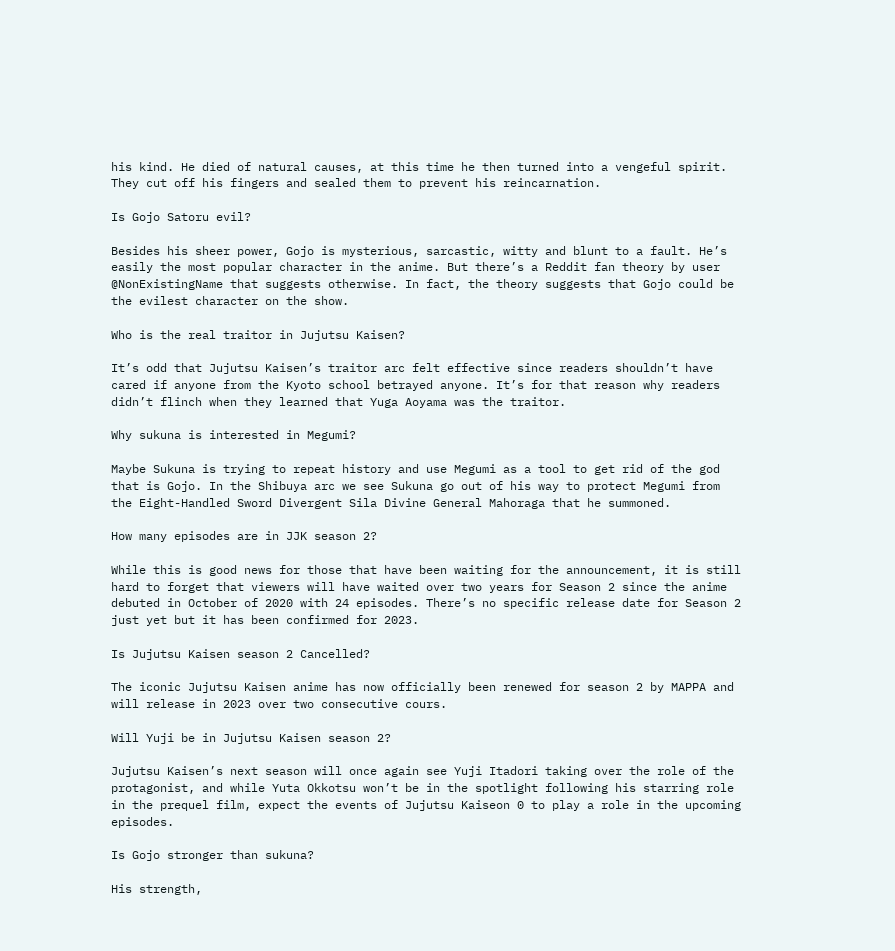his kind. He died of natural causes, at this time he then turned into a vengeful spirit. They cut off his fingers and sealed them to prevent his reincarnation.

Is Gojo Satoru evil?

Besides his sheer power, Gojo is mysterious, sarcastic, witty and blunt to a fault. He’s easily the most popular character in the anime. But there’s a Reddit fan theory by user @NonExistingName that suggests otherwise. In fact, the theory suggests that Gojo could be the evilest character on the show.

Who is the real traitor in Jujutsu Kaisen?

It’s odd that Jujutsu Kaisen’s traitor arc felt effective since readers shouldn’t have cared if anyone from the Kyoto school betrayed anyone. It’s for that reason why readers didn’t flinch when they learned that Yuga Aoyama was the traitor.

Why sukuna is interested in Megumi?

Maybe Sukuna is trying to repeat history and use Megumi as a tool to get rid of the god that is Gojo. In the Shibuya arc we see Sukuna go out of his way to protect Megumi from the Eight-Handled Sword Divergent Sila Divine General Mahoraga that he summoned.

How many episodes are in JJK season 2?

While this is good news for those that have been waiting for the announcement, it is still hard to forget that viewers will have waited over two years for Season 2 since the anime debuted in October of 2020 with 24 episodes. There’s no specific release date for Season 2 just yet but it has been confirmed for 2023.

Is Jujutsu Kaisen season 2 Cancelled?

The iconic Jujutsu Kaisen anime has now officially been renewed for season 2 by MAPPA and will release in 2023 over two consecutive cours.

Will Yuji be in Jujutsu Kaisen season 2?

Jujutsu Kaisen’s next season will once again see Yuji Itadori taking over the role of the protagonist, and while Yuta Okkotsu won’t be in the spotlight following his starring role in the prequel film, expect the events of Jujutsu Kaiseon 0 to play a role in the upcoming episodes.

Is Gojo stronger than sukuna?

His strength,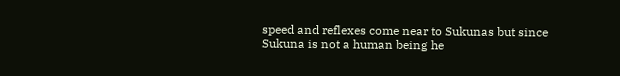speed and reflexes come near to Sukunas but since Sukuna is not a human being he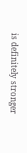is definitely stronger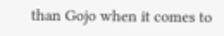than Gojo when it comes to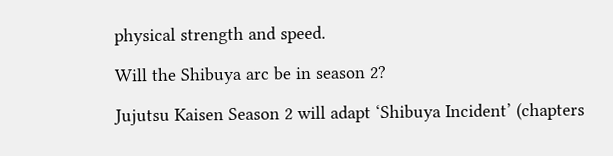physical strength and speed.

Will the Shibuya arc be in season 2?

Jujutsu Kaisen Season 2 will adapt ‘Shibuya Incident’ (chapters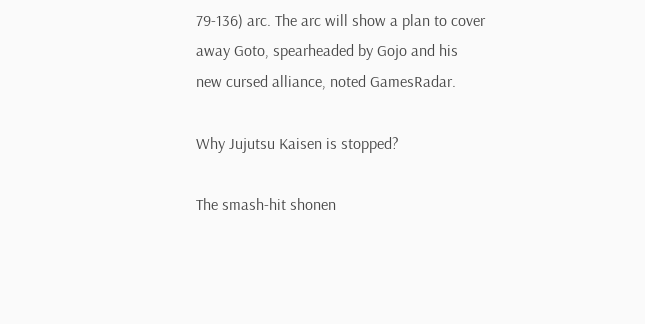79-136) arc. The arc will show a plan to cover away Goto, spearheaded by Gojo and his new cursed alliance, noted GamesRadar.

Why Jujutsu Kaisen is stopped?

The smash-hit shonen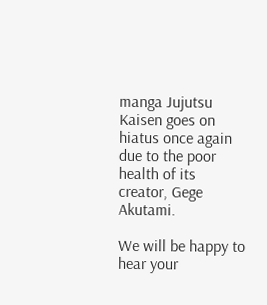manga Jujutsu Kaisen goes on hiatus once again due to the poor health of its creator, Gege Akutami.

We will be happy to hear your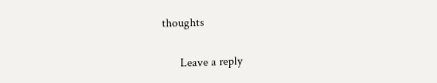thoughts

      Leave a reply